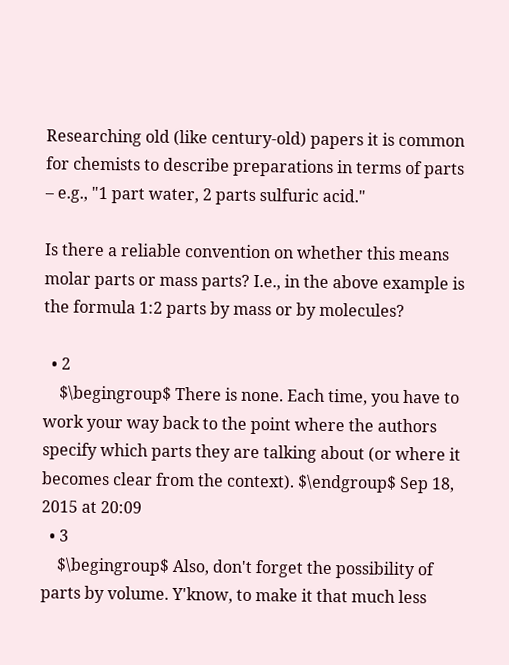Researching old (like century-old) papers it is common for chemists to describe preparations in terms of parts – e.g., "1 part water, 2 parts sulfuric acid."

Is there a reliable convention on whether this means molar parts or mass parts? I.e., in the above example is the formula 1:2 parts by mass or by molecules?

  • 2
    $\begingroup$ There is none. Each time, you have to work your way back to the point where the authors specify which parts they are talking about (or where it becomes clear from the context). $\endgroup$ Sep 18, 2015 at 20:09
  • 3
    $\begingroup$ Also, don't forget the possibility of parts by volume. Y'know, to make it that much less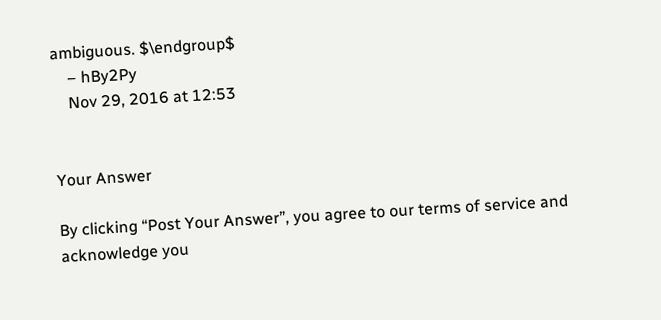ambiguous. $\endgroup$
    – hBy2Py
    Nov 29, 2016 at 12:53


Your Answer

By clicking “Post Your Answer”, you agree to our terms of service and acknowledge you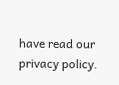have read our privacy policy.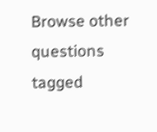Browse other questions tagged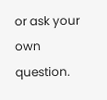or ask your own question.